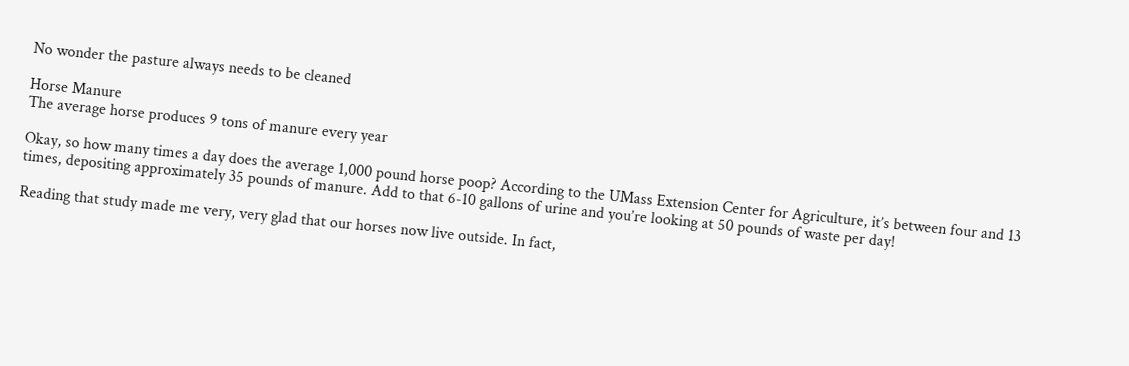No wonder the pasture always needs to be cleaned

Horse Manure
The average horse produces 9 tons of manure every year

Okay, so how many times a day does the average 1,000 pound horse poop? According to the UMass Extension Center for Agriculture, it’s between four and 13 times, depositing approximately 35 pounds of manure. Add to that 6-10 gallons of urine and you’re looking at 50 pounds of waste per day!

Reading that study made me very, very glad that our horses now live outside. In fact,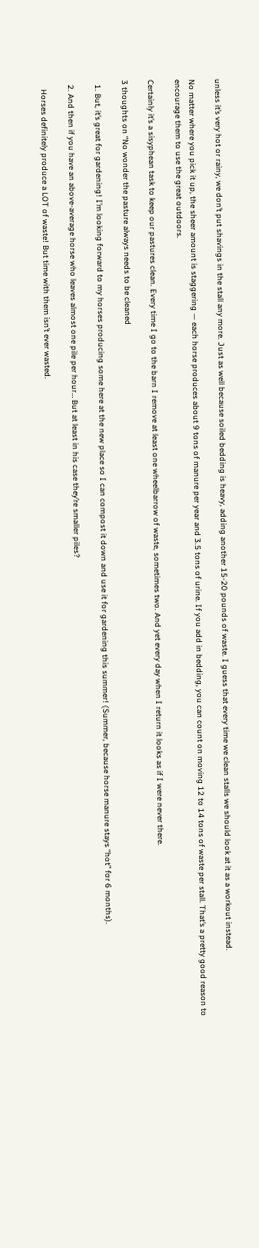unless it’s very hot or rainy, we don’t put shavings in the stall any more. Just as well because soiled bedding is heavy, adding another 15-20 pounds of waste. I guess that every time we clean stalls we should look at it as a workout instead.

No matter where you pick it up, the sheer amount is staggering — each horse produces about 9 tons of manure per year and 3.5 tons of urine. If you add in bedding, you can count on moving 12 to 14 tons of waste per stall. That’s a pretty good reason to encourage them to use the great outdoors.

Certainly it’s a sisyphean task to keep our pastures clean. Every time I go to the barn I remove at least one wheelbarrow of waste, sometimes two. And yet every day when I return it looks as if I were never there.

3 thoughts on “No wonder the pasture always needs to be cleaned

  1. But, it’s great for gardening! I’m looking forward to my horses producing some here at the new place so I can compost it down and use it for gardening this summer! (Summer, because horse manure stays “hot” for 6 months).

  2. And then if you have an above-average horse who leaves almost one pile per hour… But at least in his case they’re smaller piles?

    Horses definitely produce a LOT of waste! But time with them isn’t ever wasted.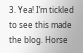3. Yea! I’m tickled to see this made the blog. Horse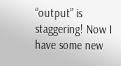“output” is staggering! Now I have some new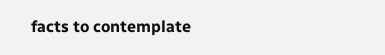facts to contemplate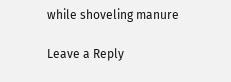while shoveling manure

Leave a Reply